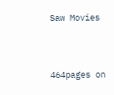Saw Movies


464pages on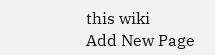this wiki
Add New Page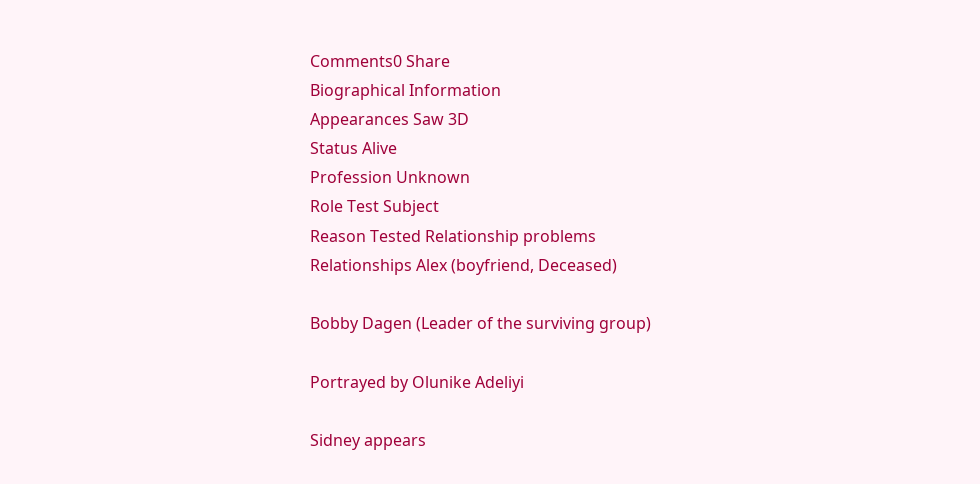Comments0 Share
Biographical Information
Appearances Saw 3D
Status Alive
Profession Unknown
Role Test Subject
Reason Tested Relationship problems
Relationships Alex (boyfriend, Deceased)

Bobby Dagen (Leader of the surviving group)

Portrayed by Olunike Adeliyi

Sidney appears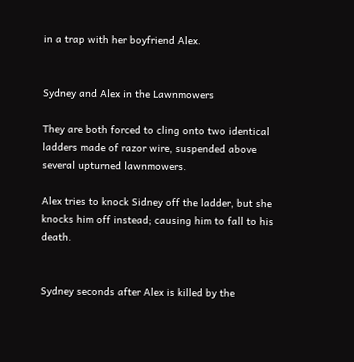in a trap with her boyfriend Alex.


Sydney and Alex in the Lawnmowers

They are both forced to cling onto two identical ladders made of razor wire, suspended above several upturned lawnmowers.

Alex tries to knock Sidney off the ladder, but she knocks him off instead; causing him to fall to his death.


Sydney seconds after Alex is killed by the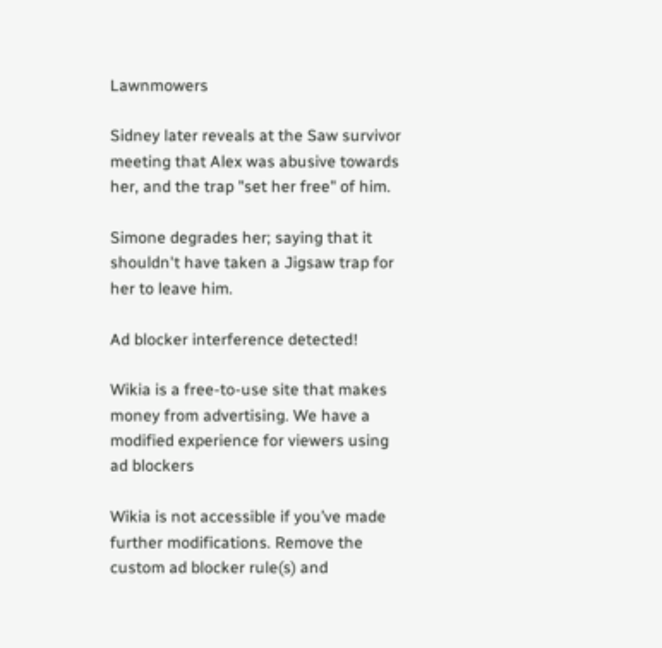Lawnmowers

Sidney later reveals at the Saw survivor meeting that Alex was abusive towards her, and the trap "set her free" of him.

Simone degrades her; saying that it shouldn't have taken a Jigsaw trap for her to leave him.

Ad blocker interference detected!

Wikia is a free-to-use site that makes money from advertising. We have a modified experience for viewers using ad blockers

Wikia is not accessible if you’ve made further modifications. Remove the custom ad blocker rule(s) and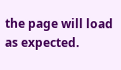the page will load as expected.